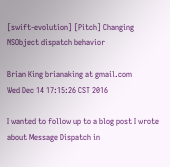[swift-evolution] [Pitch] Changing NSObject dispatch behavior

Brian King brianaking at gmail.com
Wed Dec 14 17:15:26 CST 2016

I wanted to follow up to a blog post I wrote about Message Dispatch in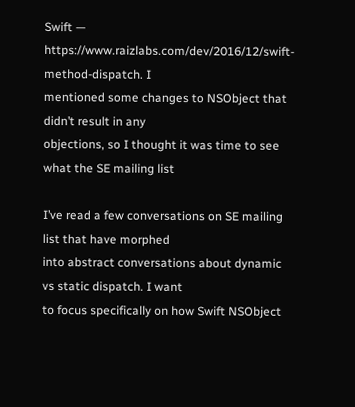Swift — https://www.raizlabs.com/dev/2016/12/swift-method-dispatch. I
mentioned some changes to NSObject that didn’t result in any
objections, so I thought it was time to see what the SE mailing list

I’ve read a few conversations on SE mailing list that have morphed
into abstract conversations about dynamic vs static dispatch. I want
to focus specifically on how Swift NSObject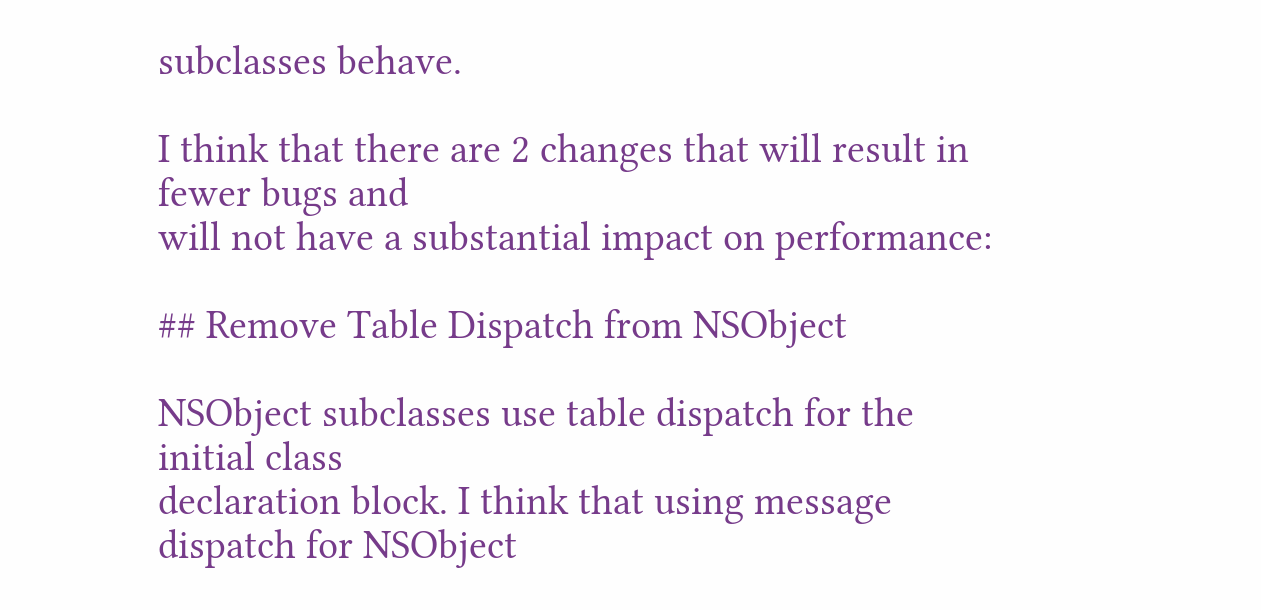subclasses behave.

I think that there are 2 changes that will result in fewer bugs and
will not have a substantial impact on performance:

## Remove Table Dispatch from NSObject

NSObject subclasses use table dispatch for the initial class
declaration block. I think that using message dispatch for NSObject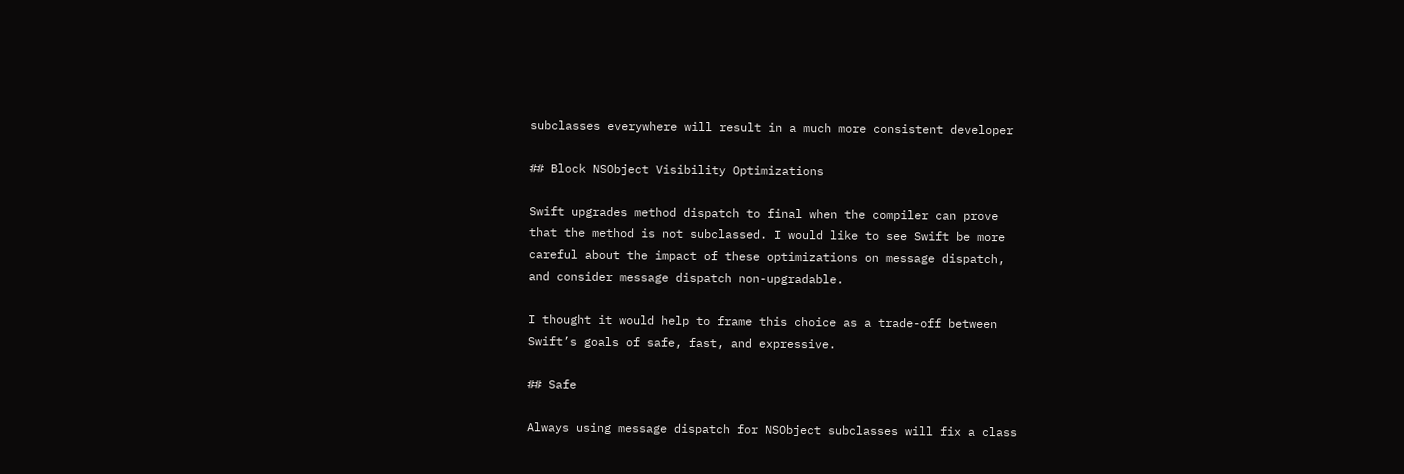subclasses everywhere will result in a much more consistent developer

## Block NSObject Visibility Optimizations

Swift upgrades method dispatch to final when the compiler can prove
that the method is not subclassed. I would like to see Swift be more
careful about the impact of these optimizations on message dispatch,
and consider message dispatch non-upgradable.

I thought it would help to frame this choice as a trade-off between
Swift’s goals of safe, fast, and expressive.

## Safe

Always using message dispatch for NSObject subclasses will fix a class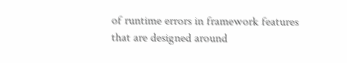of runtime errors in framework features that are designed around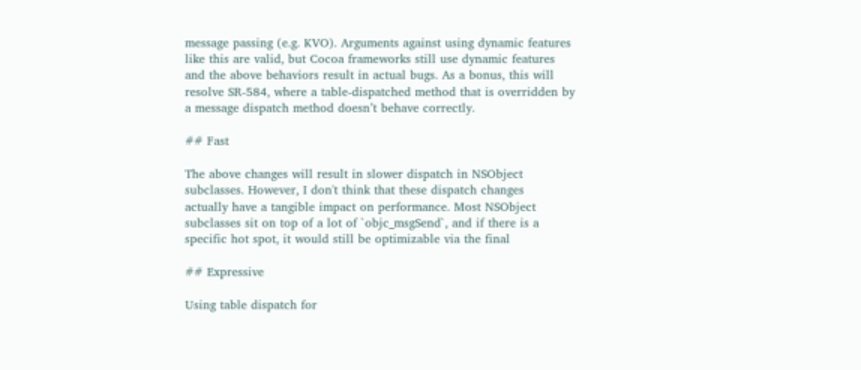message passing (e.g. KVO). Arguments against using dynamic features
like this are valid, but Cocoa frameworks still use dynamic features
and the above behaviors result in actual bugs. As a bonus, this will
resolve SR-584, where a table-dispatched method that is overridden by
a message dispatch method doesn’t behave correctly.

## Fast

The above changes will result in slower dispatch in NSObject
subclasses. However, I don't think that these dispatch changes
actually have a tangible impact on performance. Most NSObject
subclasses sit on top of a lot of `objc_msgSend`, and if there is a
specific hot spot, it would still be optimizable via the final

## Expressive

Using table dispatch for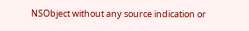NSObject without any source indication or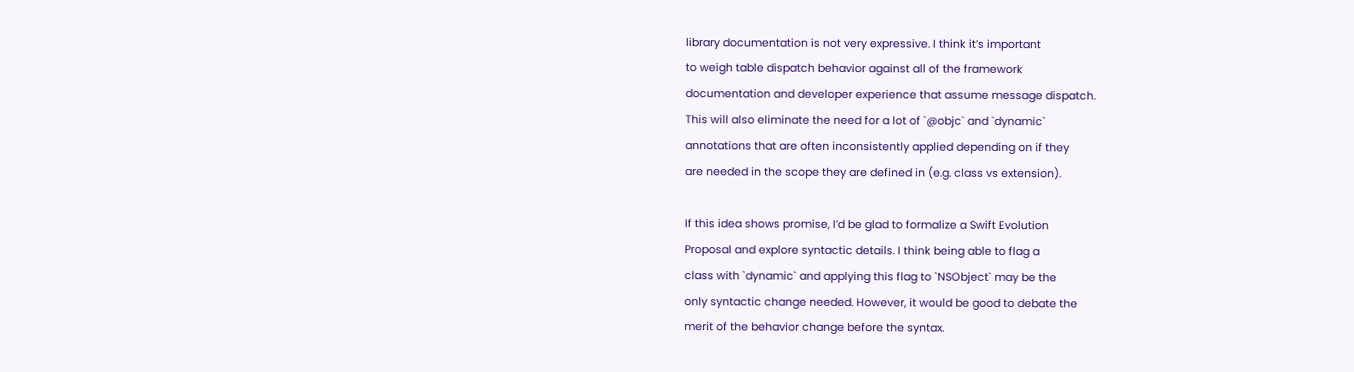library documentation is not very expressive. I think it’s important
to weigh table dispatch behavior against all of the framework
documentation and developer experience that assume message dispatch.
This will also eliminate the need for a lot of `@objc` and `dynamic`
annotations that are often inconsistently applied depending on if they
are needed in the scope they are defined in (e.g. class vs extension).

If this idea shows promise, I’d be glad to formalize a Swift Evolution
Proposal and explore syntactic details. I think being able to flag a
class with `dynamic` and applying this flag to `NSObject` may be the
only syntactic change needed. However, it would be good to debate the
merit of the behavior change before the syntax.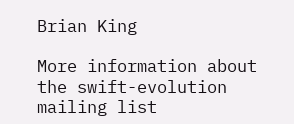Brian King

More information about the swift-evolution mailing list